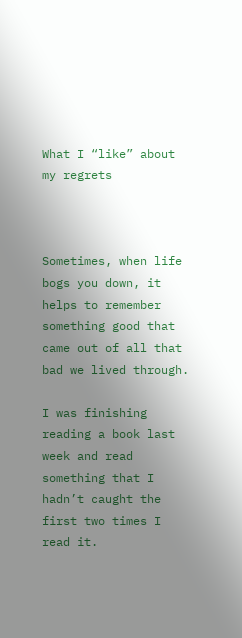What I “like” about my regrets



Sometimes, when life bogs you down, it helps to remember something good that came out of all that bad we lived through.

I was finishing reading a book last week and read something that I hadn’t caught the first two times I read it.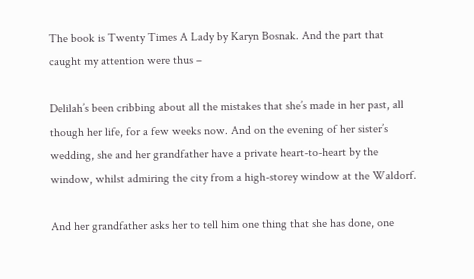The book is Twenty Times A Lady by Karyn Bosnak. And the part that caught my attention were thus –

Delilah’s been cribbing about all the mistakes that she’s made in her past, all though her life, for a few weeks now. And on the evening of her sister’s wedding, she and her grandfather have a private heart-to-heart by the window, whilst admiring the city from a high-storey window at the Waldorf.

And her grandfather asks her to tell him one thing that she has done, one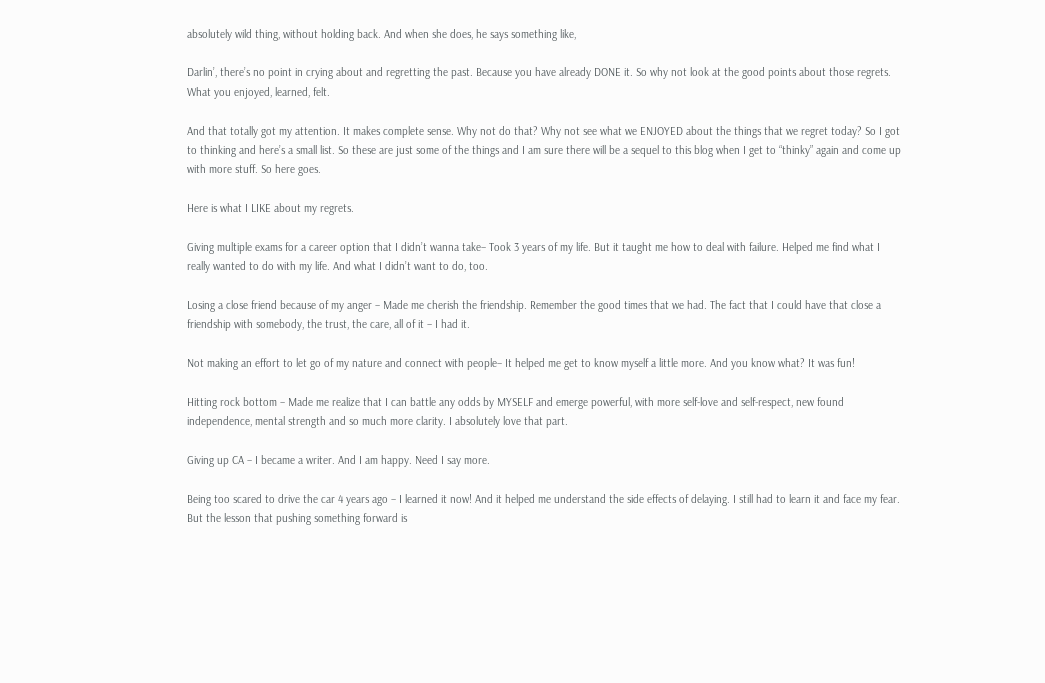absolutely wild thing, without holding back. And when she does, he says something like,

Darlin’, there’s no point in crying about and regretting the past. Because you have already DONE it. So why not look at the good points about those regrets. What you enjoyed, learned, felt.

And that totally got my attention. It makes complete sense. Why not do that? Why not see what we ENJOYED about the things that we regret today? So I got to thinking and here’s a small list. So these are just some of the things and I am sure there will be a sequel to this blog when I get to “thinky” again and come up with more stuff. So here goes.

Here is what I LIKE about my regrets.

Giving multiple exams for a career option that I didn’t wanna take– Took 3 years of my life. But it taught me how to deal with failure. Helped me find what I really wanted to do with my life. And what I didn’t want to do, too.

Losing a close friend because of my anger – Made me cherish the friendship. Remember the good times that we had. The fact that I could have that close a friendship with somebody, the trust, the care, all of it – I had it.

Not making an effort to let go of my nature and connect with people– It helped me get to know myself a little more. And you know what? It was fun!

Hitting rock bottom – Made me realize that I can battle any odds by MYSELF and emerge powerful, with more self-love and self-respect, new found independence, mental strength and so much more clarity. I absolutely love that part.

Giving up CA – I became a writer. And I am happy. Need I say more.

Being too scared to drive the car 4 years ago – I learned it now! And it helped me understand the side effects of delaying. I still had to learn it and face my fear. But the lesson that pushing something forward is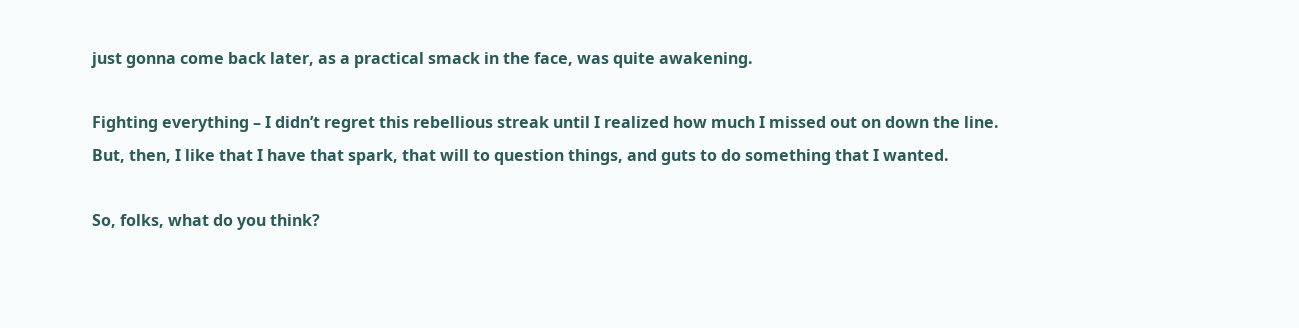just gonna come back later, as a practical smack in the face, was quite awakening.

Fighting everything – I didn’t regret this rebellious streak until I realized how much I missed out on down the line. But, then, I like that I have that spark, that will to question things, and guts to do something that I wanted.

So, folks, what do you think?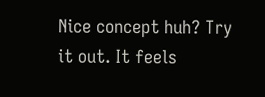Nice concept huh? Try it out. It feels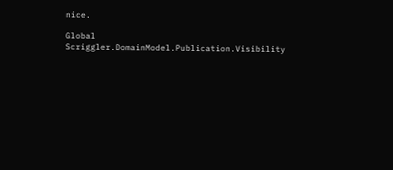nice.

Global Scriggler.DomainModel.Publication.Visibility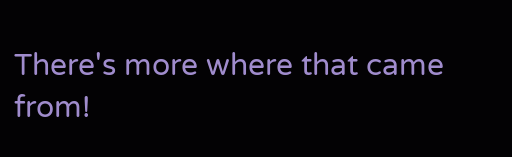There's more where that came from!